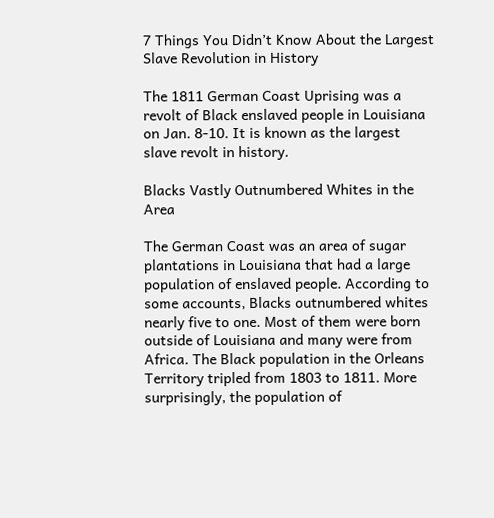7 Things You Didn’t Know About the Largest Slave Revolution in History

The 1811 German Coast Uprising was a revolt of Black enslaved people in Louisiana on Jan. 8-10. It is known as the largest slave revolt in history.

Blacks Vastly Outnumbered Whites in the Area

The German Coast was an area of sugar plantations in Louisiana that had a large population of enslaved people. According to some accounts, Blacks outnumbered whites nearly five to one. Most of them were born outside of Louisiana and many were from Africa. The Black population in the Orleans Territory tripled from 1803 to 1811. More surprisingly, the population of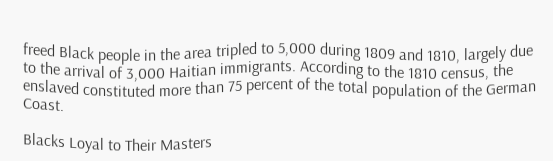freed Black people in the area tripled to 5,000 during 1809 and 1810, largely due to the arrival of 3,000 Haitian immigrants. According to the 1810 census, the enslaved constituted more than 75 percent of the total population of the German Coast.

Blacks Loyal to Their Masters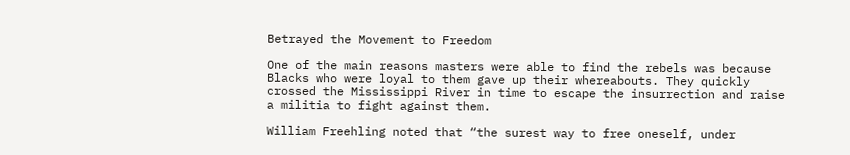Betrayed the Movement to Freedom

One of the main reasons masters were able to find the rebels was because Blacks who were loyal to them gave up their whereabouts. They quickly crossed the Mississippi River in time to escape the insurrection and raise a militia to fight against them.

William Freehling noted that “the surest way to free oneself, under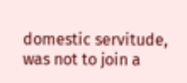domestic servitude, was not to join a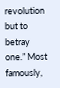revolution but to betray one.” Most famously,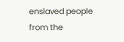enslaved people from the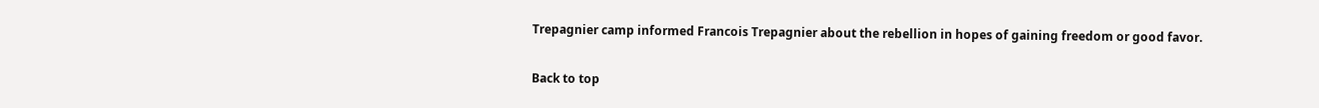Trepagnier camp informed Francois Trepagnier about the rebellion in hopes of gaining freedom or good favor.

Back to top